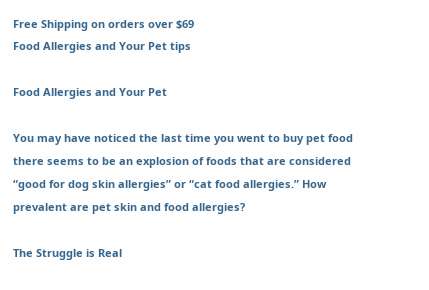Free Shipping on orders over $69
Food Allergies and Your Pet tips

Food Allergies and Your Pet

You may have noticed the last time you went to buy pet food there seems to be an explosion of foods that are considered “good for dog skin allergies” or “cat food allergies.” How prevalent are pet skin and food allergies?

The Struggle is Real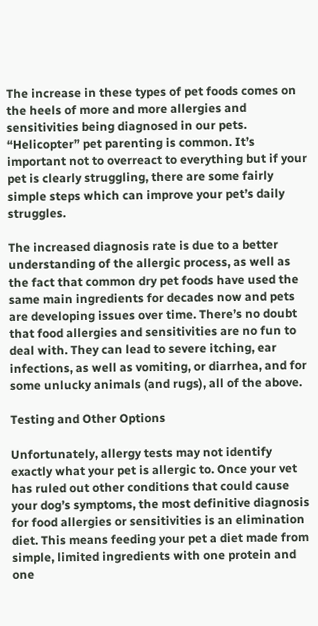The increase in these types of pet foods comes on the heels of more and more allergies and sensitivities being diagnosed in our pets. “Helicopter” pet parenting is common. It’s important not to overreact to everything but if your pet is clearly struggling, there are some fairly simple steps which can improve your pet’s daily struggles.

The increased diagnosis rate is due to a better understanding of the allergic process, as well as the fact that common dry pet foods have used the same main ingredients for decades now and pets are developing issues over time. There’s no doubt that food allergies and sensitivities are no fun to deal with. They can lead to severe itching, ear infections, as well as vomiting, or diarrhea, and for some unlucky animals (and rugs), all of the above.

Testing and Other Options

Unfortunately, allergy tests may not identify exactly what your pet is allergic to. Once your vet has ruled out other conditions that could cause your dog’s symptoms, the most definitive diagnosis for food allergies or sensitivities is an elimination diet. This means feeding your pet a diet made from simple, limited ingredients with one protein and one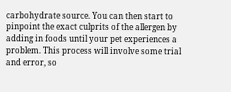carbohydrate source. You can then start to pinpoint the exact culprits of the allergen by adding in foods until your pet experiences a problem. This process will involve some trial and error, so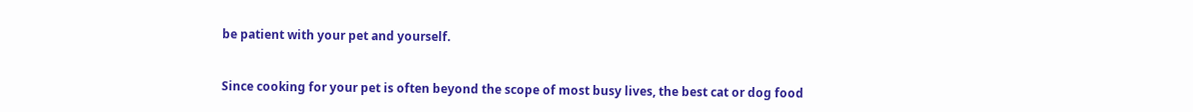be patient with your pet and yourself.


Since cooking for your pet is often beyond the scope of most busy lives, the best cat or dog food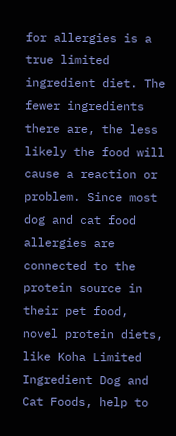for allergies is a true limited ingredient diet. The fewer ingredients there are, the less likely the food will cause a reaction or problem. Since most dog and cat food allergies are connected to the protein source in their pet food, novel protein diets, like Koha Limited Ingredient Dog and Cat Foods, help to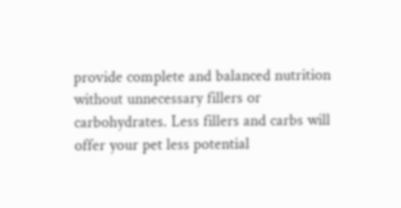provide complete and balanced nutrition without unnecessary fillers or carbohydrates. Less fillers and carbs will offer your pet less potential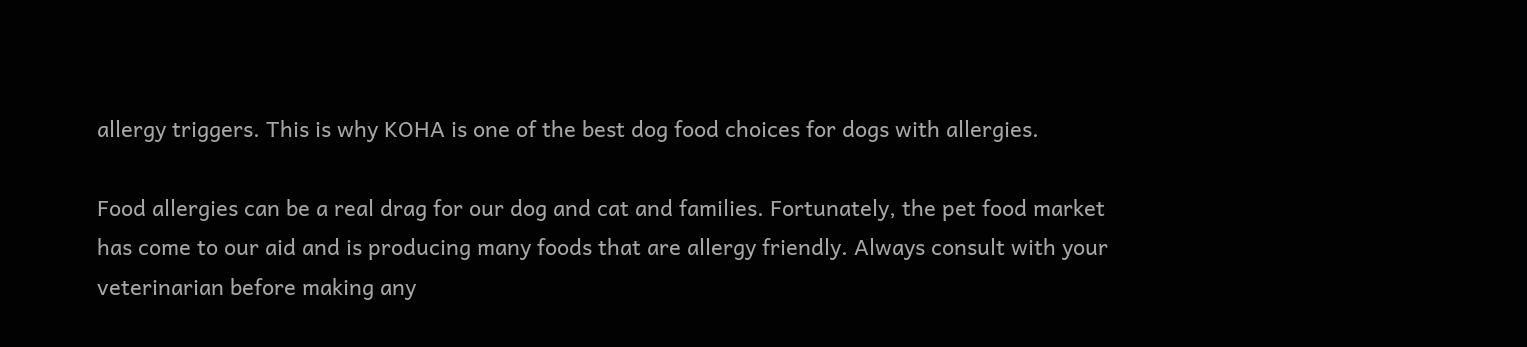allergy triggers. This is why KOHA is one of the best dog food choices for dogs with allergies.

Food allergies can be a real drag for our dog and cat and families. Fortunately, the pet food market has come to our aid and is producing many foods that are allergy friendly. Always consult with your veterinarian before making any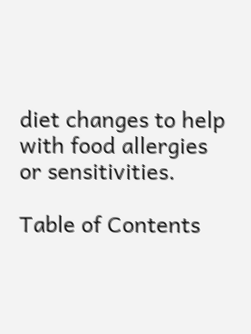diet changes to help with food allergies or sensitivities.

Table of Contents